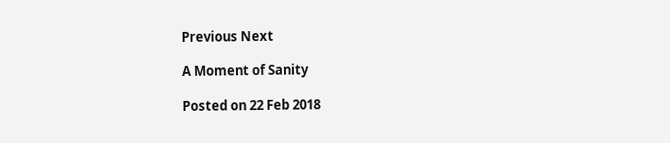Previous Next

A Moment of Sanity

Posted on 22 Feb 2018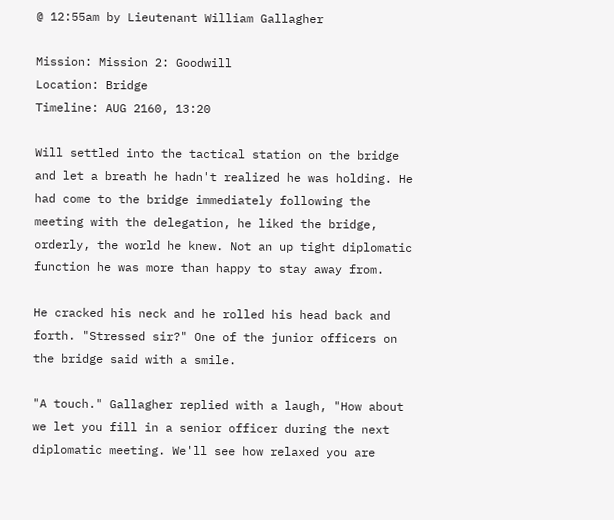@ 12:55am by Lieutenant William Gallagher

Mission: Mission 2: Goodwill
Location: Bridge
Timeline: AUG 2160, 13:20

Will settled into the tactical station on the bridge and let a breath he hadn't realized he was holding. He had come to the bridge immediately following the meeting with the delegation, he liked the bridge, orderly, the world he knew. Not an up tight diplomatic function he was more than happy to stay away from.

He cracked his neck and he rolled his head back and forth. "Stressed sir?" One of the junior officers on the bridge said with a smile.

"A touch." Gallagher replied with a laugh, "How about we let you fill in a senior officer during the next diplomatic meeting. We'll see how relaxed you are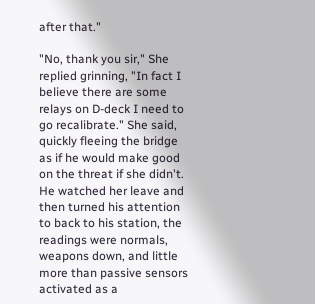after that."

"No, thank you sir," She replied grinning, "In fact I believe there are some relays on D-deck I need to go recalibrate." She said, quickly fleeing the bridge as if he would make good on the threat if she didn't. He watched her leave and then turned his attention to back to his station, the readings were normals, weapons down, and little more than passive sensors activated as a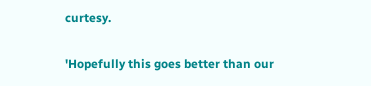curtesy.

'Hopefully this goes better than our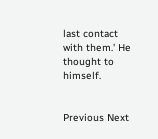last contact with them.' He thought to himself.


Previous Next